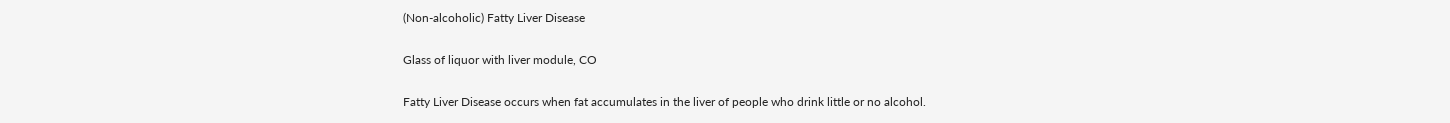(Non-alcoholic) Fatty Liver Disease

Glass of liquor with liver module, CO

Fatty Liver Disease occurs when fat accumulates in the liver of people who drink little or no alcohol.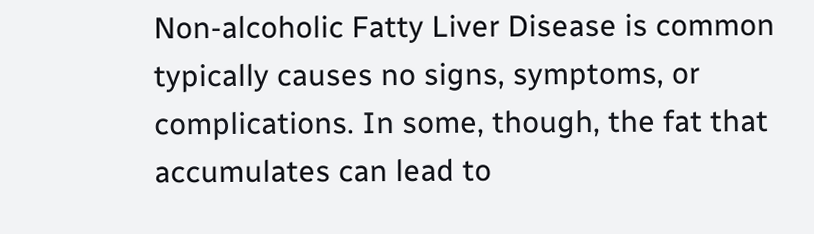Non-alcoholic Fatty Liver Disease is common typically causes no signs, symptoms, or complications. In some, though, the fat that accumulates can lead to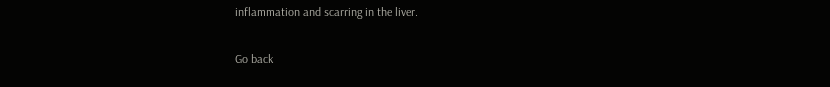inflammation and scarring in the liver.

Go back